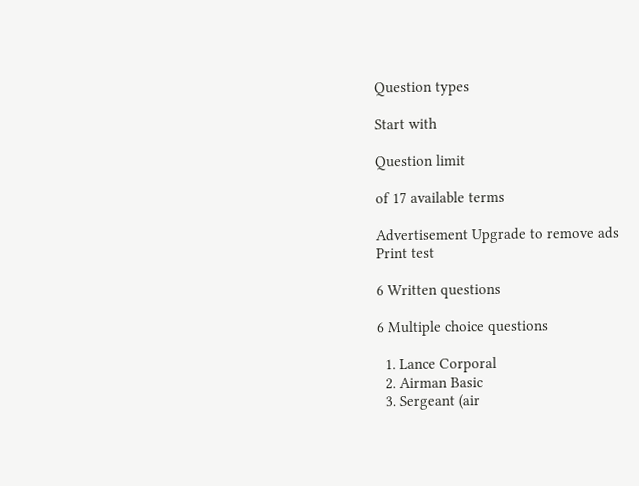Question types

Start with

Question limit

of 17 available terms

Advertisement Upgrade to remove ads
Print test

6 Written questions

6 Multiple choice questions

  1. Lance Corporal
  2. Airman Basic
  3. Sergeant (air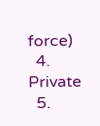force)
  4. Private
  5.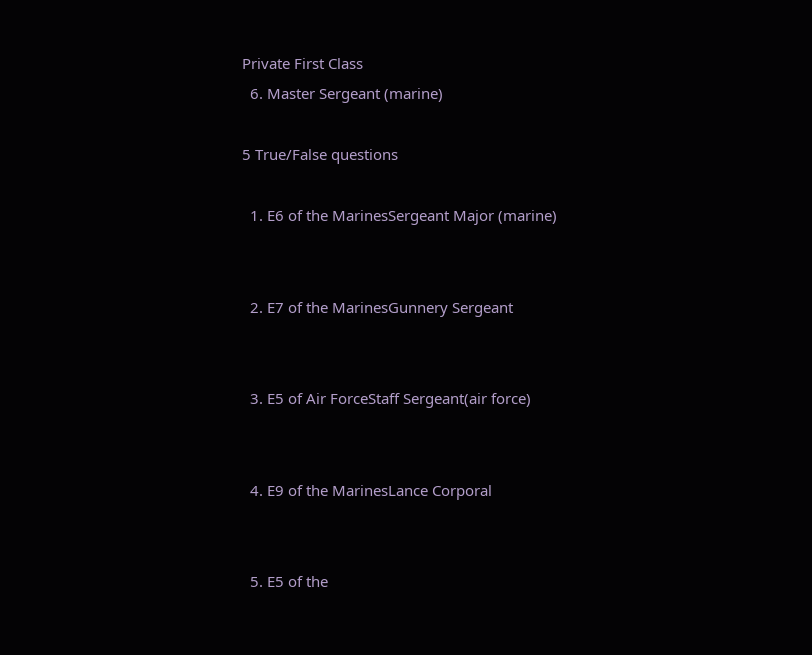Private First Class
  6. Master Sergeant (marine)

5 True/False questions

  1. E6 of the MarinesSergeant Major (marine)


  2. E7 of the MarinesGunnery Sergeant


  3. E5 of Air ForceStaff Sergeant(air force)


  4. E9 of the MarinesLance Corporal


  5. E5 of the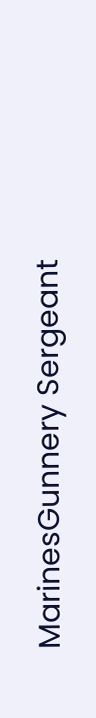MarinesGunnery Sergeant